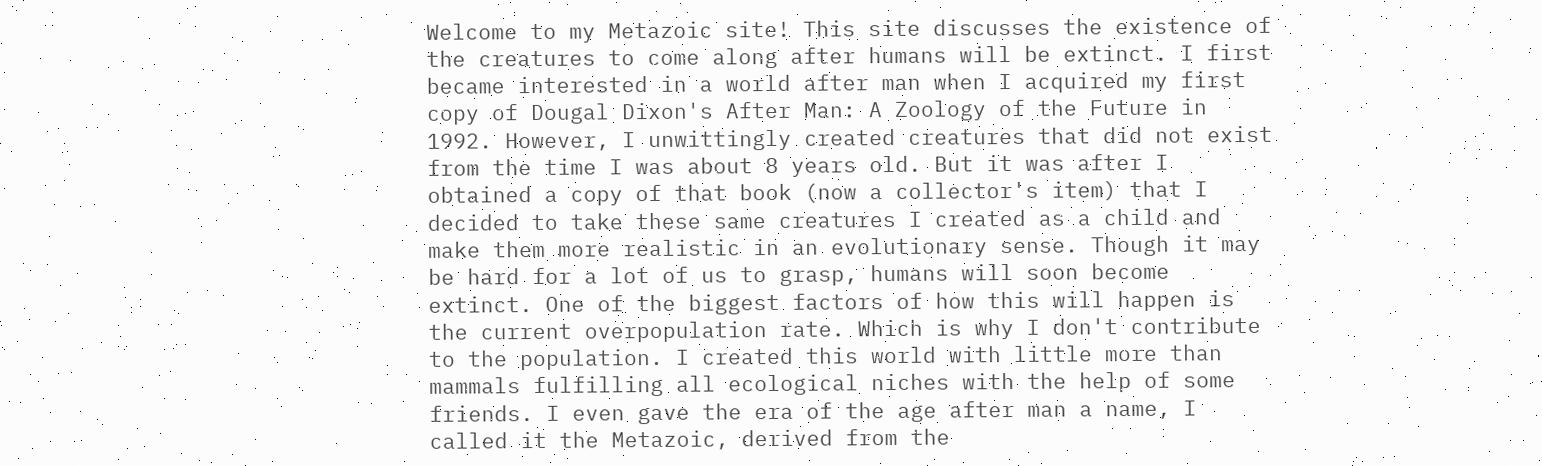Welcome to my Metazoic site! This site discusses the existence of the creatures to come along after humans will be extinct. I first became interested in a world after man when I acquired my first copy of Dougal Dixon's After Man: A Zoology of the Future in 1992. However, I unwittingly created creatures that did not exist from the time I was about 8 years old. But it was after I obtained a copy of that book (now a collector's item) that I decided to take these same creatures I created as a child and make them more realistic in an evolutionary sense. Though it may be hard for a lot of us to grasp, humans will soon become extinct. One of the biggest factors of how this will happen is the current overpopulation rate. Which is why I don't contribute to the population. I created this world with little more than mammals fulfilling all ecological niches with the help of some friends. I even gave the era of the age after man a name, I called it the Metazoic, derived from the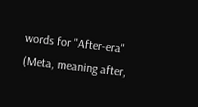words for "After-era" (Meta, meaning after,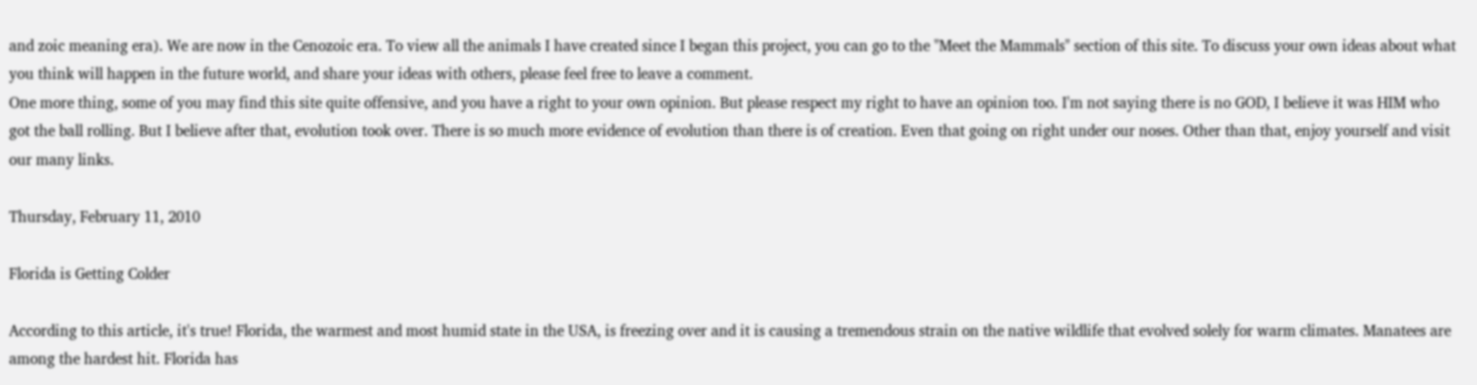and zoic meaning era). We are now in the Cenozoic era. To view all the animals I have created since I began this project, you can go to the "Meet the Mammals" section of this site. To discuss your own ideas about what you think will happen in the future world, and share your ideas with others, please feel free to leave a comment.
One more thing, some of you may find this site quite offensive, and you have a right to your own opinion. But please respect my right to have an opinion too. I'm not saying there is no GOD, I believe it was HIM who got the ball rolling. But I believe after that, evolution took over. There is so much more evidence of evolution than there is of creation. Even that going on right under our noses. Other than that, enjoy yourself and visit our many links.

Thursday, February 11, 2010

Florida is Getting Colder

According to this article, it's true! Florida, the warmest and most humid state in the USA, is freezing over and it is causing a tremendous strain on the native wildlife that evolved solely for warm climates. Manatees are among the hardest hit. Florida has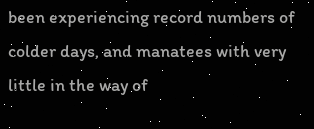been experiencing record numbers of colder days, and manatees with very little in the way of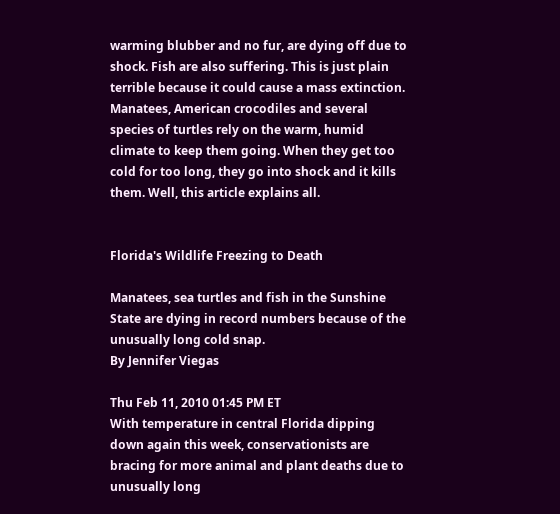warming blubber and no fur, are dying off due to shock. Fish are also suffering. This is just plain terrible because it could cause a mass extinction. Manatees, American crocodiles and several species of turtles rely on the warm, humid climate to keep them going. When they get too cold for too long, they go into shock and it kills them. Well, this article explains all.


Florida's Wildlife Freezing to Death

Manatees, sea turtles and fish in the Sunshine State are dying in record numbers because of the unusually long cold snap.
By Jennifer Viegas

Thu Feb 11, 2010 01:45 PM ET
With temperature in central Florida dipping down again this week, conservationists are bracing for more animal and plant deaths due to unusually long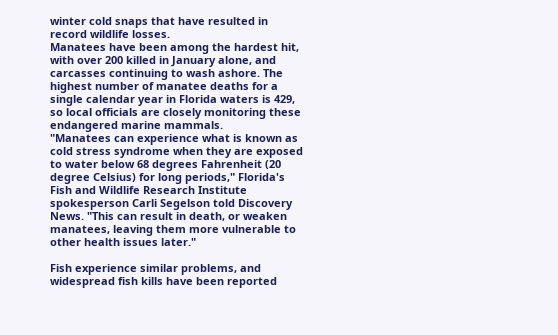winter cold snaps that have resulted in record wildlife losses.
Manatees have been among the hardest hit, with over 200 killed in January alone, and carcasses continuing to wash ashore. The highest number of manatee deaths for a single calendar year in Florida waters is 429, so local officials are closely monitoring these endangered marine mammals.
"Manatees can experience what is known as cold stress syndrome when they are exposed to water below 68 degrees Fahrenheit (20 degree Celsius) for long periods," Florida's Fish and Wildlife Research Institute spokesperson Carli Segelson told Discovery News. "This can result in death, or weaken manatees, leaving them more vulnerable to other health issues later."

Fish experience similar problems, and widespread fish kills have been reported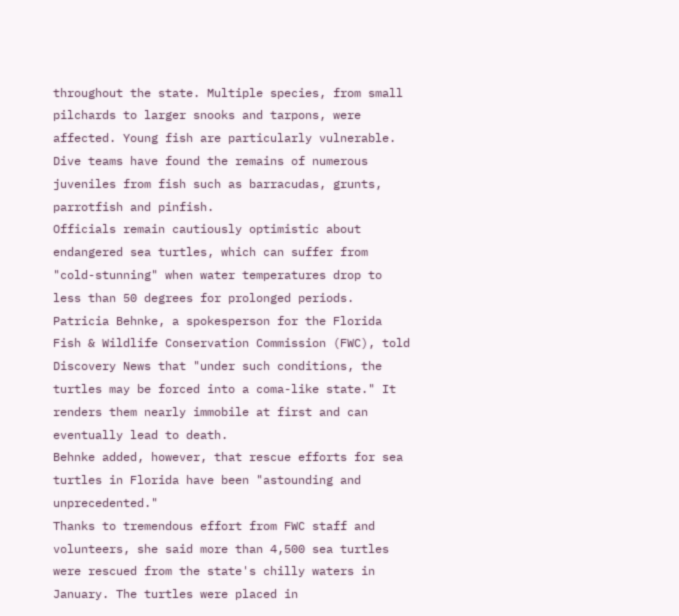throughout the state. Multiple species, from small pilchards to larger snooks and tarpons, were affected. Young fish are particularly vulnerable. Dive teams have found the remains of numerous juveniles from fish such as barracudas, grunts, parrotfish and pinfish.
Officials remain cautiously optimistic about endangered sea turtles, which can suffer from "cold-stunning" when water temperatures drop to less than 50 degrees for prolonged periods. Patricia Behnke, a spokesperson for the Florida Fish & Wildlife Conservation Commission (FWC), told Discovery News that "under such conditions, the turtles may be forced into a coma-like state." It renders them nearly immobile at first and can eventually lead to death.
Behnke added, however, that rescue efforts for sea turtles in Florida have been "astounding and unprecedented."
Thanks to tremendous effort from FWC staff and volunteers, she said more than 4,500 sea turtles were rescued from the state's chilly waters in January. The turtles were placed in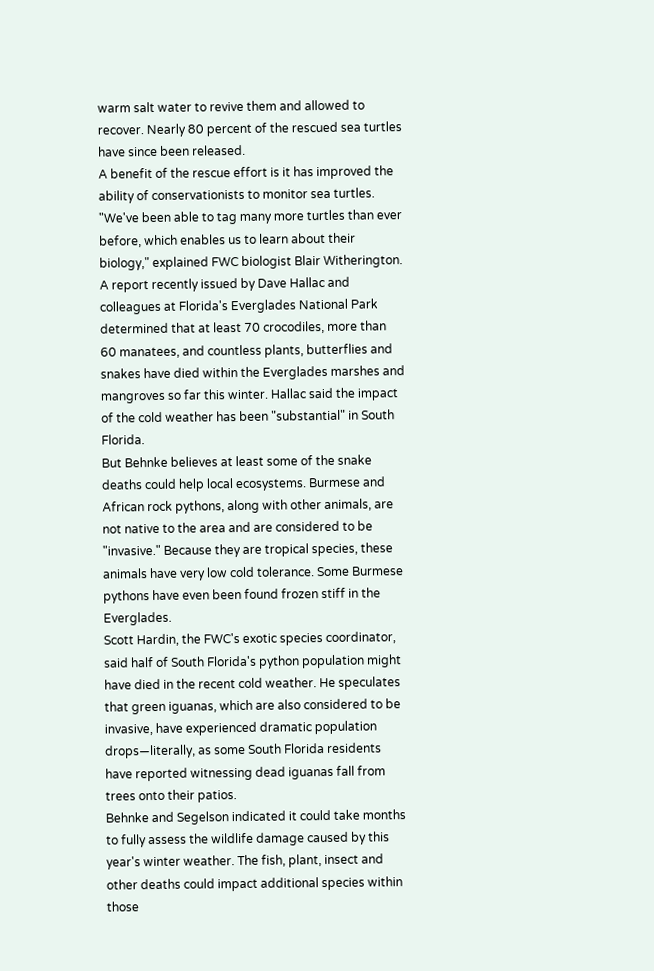warm salt water to revive them and allowed to recover. Nearly 80 percent of the rescued sea turtles have since been released.
A benefit of the rescue effort is it has improved the ability of conservationists to monitor sea turtles.
"We've been able to tag many more turtles than ever before, which enables us to learn about their biology," explained FWC biologist Blair Witherington.
A report recently issued by Dave Hallac and colleagues at Florida's Everglades National Park determined that at least 70 crocodiles, more than 60 manatees, and countless plants, butterflies and snakes have died within the Everglades marshes and mangroves so far this winter. Hallac said the impact of the cold weather has been "substantial" in South Florida.
But Behnke believes at least some of the snake deaths could help local ecosystems. Burmese and African rock pythons, along with other animals, are not native to the area and are considered to be "invasive." Because they are tropical species, these animals have very low cold tolerance. Some Burmese pythons have even been found frozen stiff in the Everglades.
Scott Hardin, the FWC's exotic species coordinator, said half of South Florida's python population might have died in the recent cold weather. He speculates that green iguanas, which are also considered to be invasive, have experienced dramatic population drops—literally, as some South Florida residents have reported witnessing dead iguanas fall from trees onto their patios.
Behnke and Segelson indicated it could take months to fully assess the wildlife damage caused by this year's winter weather. The fish, plant, insect and other deaths could impact additional species within those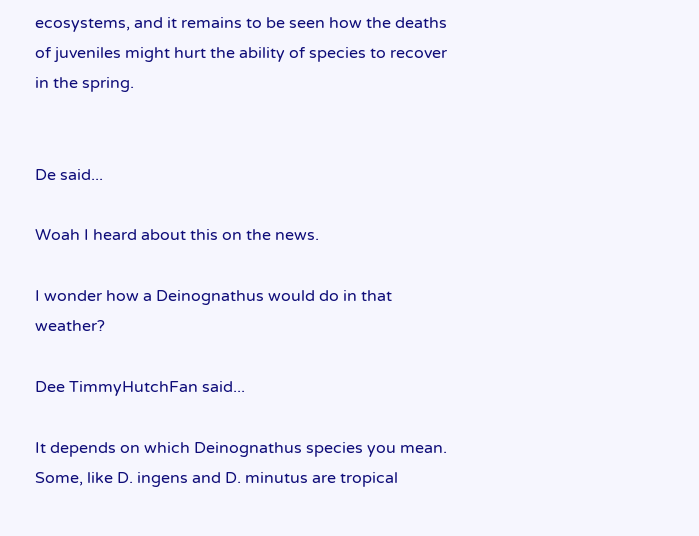ecosystems, and it remains to be seen how the deaths of juveniles might hurt the ability of species to recover in the spring.


De said...

Woah I heard about this on the news.

I wonder how a Deinognathus would do in that weather?

Dee TimmyHutchFan said...

It depends on which Deinognathus species you mean. Some, like D. ingens and D. minutus are tropical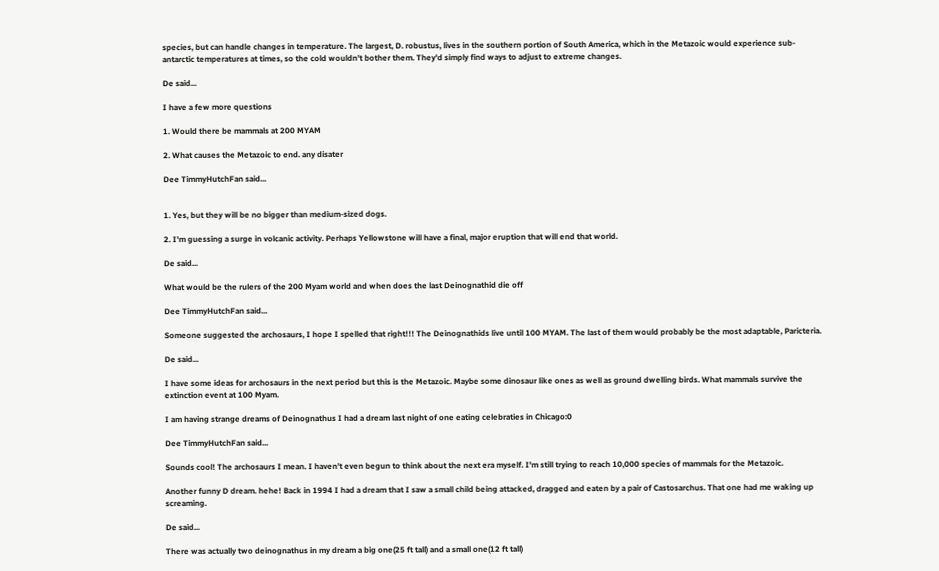species, but can handle changes in temperature. The largest, D. robustus, lives in the southern portion of South America, which in the Metazoic would experience sub-antarctic temperatures at times, so the cold wouldn't bother them. They'd simply find ways to adjust to extreme changes.

De said...

I have a few more questions

1. Would there be mammals at 200 MYAM

2. What causes the Metazoic to end. any disater

Dee TimmyHutchFan said...


1. Yes, but they will be no bigger than medium-sized dogs.

2. I'm guessing a surge in volcanic activity. Perhaps Yellowstone will have a final, major eruption that will end that world.

De said...

What would be the rulers of the 200 Myam world and when does the last Deinognathid die off

Dee TimmyHutchFan said...

Someone suggested the archosaurs, I hope I spelled that right!!! The Deinognathids live until 100 MYAM. The last of them would probably be the most adaptable, Paricteria.

De said...

I have some ideas for archosaurs in the next period but this is the Metazoic. Maybe some dinosaur like ones as well as ground dwelling birds. What mammals survive the extinction event at 100 Myam.

I am having strange dreams of Deinognathus I had a dream last night of one eating celebraties in Chicago:0

Dee TimmyHutchFan said...

Sounds cool! The archosaurs I mean. I haven't even begun to think about the next era myself. I'm still trying to reach 10,000 species of mammals for the Metazoic.

Another funny D dream. hehe! Back in 1994 I had a dream that I saw a small child being attacked, dragged and eaten by a pair of Castosarchus. That one had me waking up screaming.

De said...

There was actually two deinognathus in my dream a big one(25 ft tall) and a small one(12 ft tall)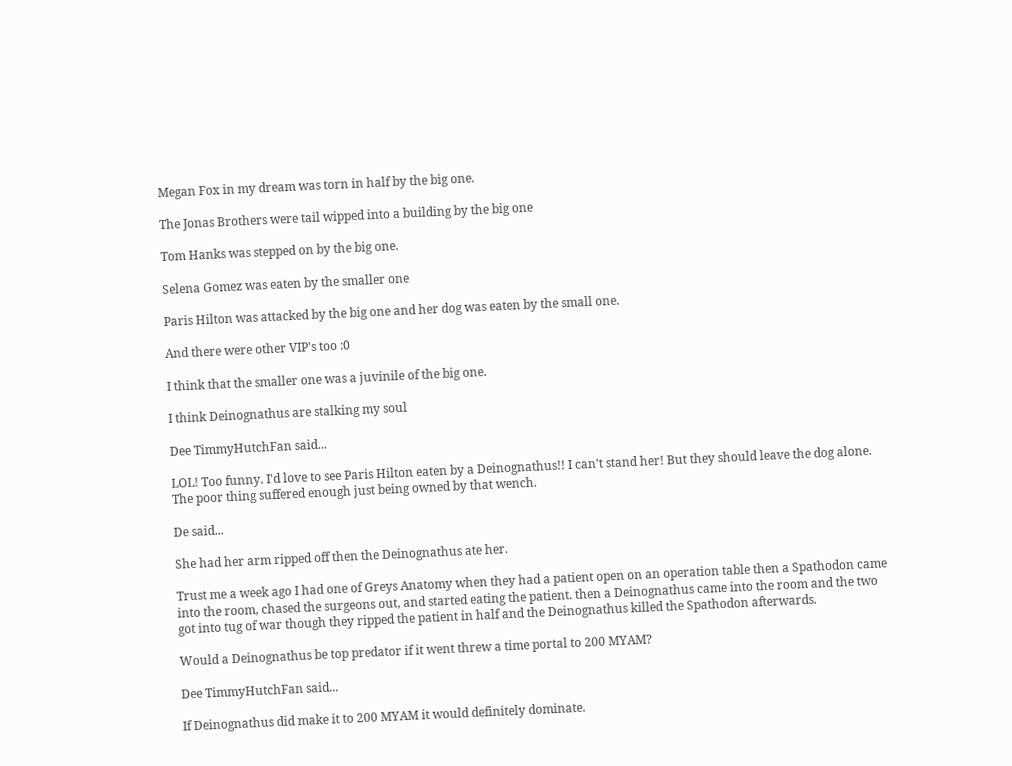Megan Fox in my dream was torn in half by the big one.

The Jonas Brothers were tail wipped into a building by the big one

Tom Hanks was stepped on by the big one.

Selena Gomez was eaten by the smaller one

Paris Hilton was attacked by the big one and her dog was eaten by the small one.

And there were other VIP's too :0

I think that the smaller one was a juvinile of the big one.

I think Deinognathus are stalking my soul

Dee TimmyHutchFan said...

LOL! Too funny. I'd love to see Paris Hilton eaten by a Deinognathus!! I can't stand her! But they should leave the dog alone. The poor thing suffered enough just being owned by that wench.

De said...

She had her arm ripped off then the Deinognathus ate her.

Trust me a week ago I had one of Greys Anatomy when they had a patient open on an operation table then a Spathodon came into the room, chased the surgeons out, and started eating the patient. then a Deinognathus came into the room and the two got into tug of war though they ripped the patient in half and the Deinognathus killed the Spathodon afterwards.

Would a Deinognathus be top predator if it went threw a time portal to 200 MYAM?

Dee TimmyHutchFan said...

If Deinognathus did make it to 200 MYAM it would definitely dominate.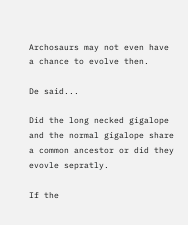Archosaurs may not even have a chance to evolve then.

De said...

Did the long necked gigalope and the normal gigalope share a common ancestor or did they evovle sepratly.

If the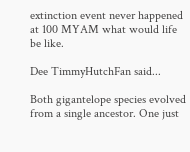extinction event never happened at 100 MYAM what would life be like.

Dee TimmyHutchFan said...

Both gigantelope species evolved from a single ancestor. One just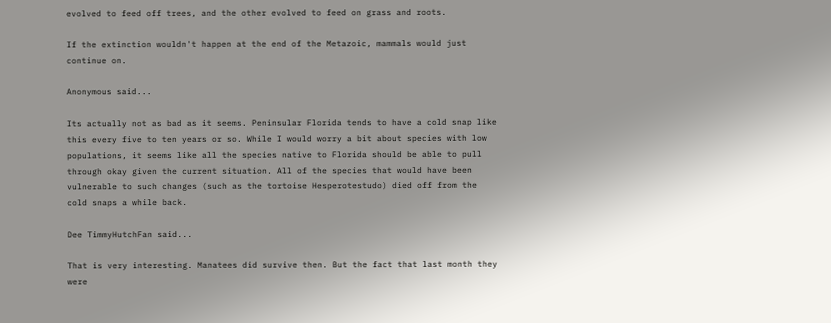evolved to feed off trees, and the other evolved to feed on grass and roots.

If the extinction wouldn't happen at the end of the Metazoic, mammals would just continue on.

Anonymous said...

Its actually not as bad as it seems. Peninsular Florida tends to have a cold snap like this every five to ten years or so. While I would worry a bit about species with low populations, it seems like all the species native to Florida should be able to pull through okay given the current situation. All of the species that would have been vulnerable to such changes (such as the tortoise Hesperotestudo) died off from the cold snaps a while back.

Dee TimmyHutchFan said...

That is very interesting. Manatees did survive then. But the fact that last month they were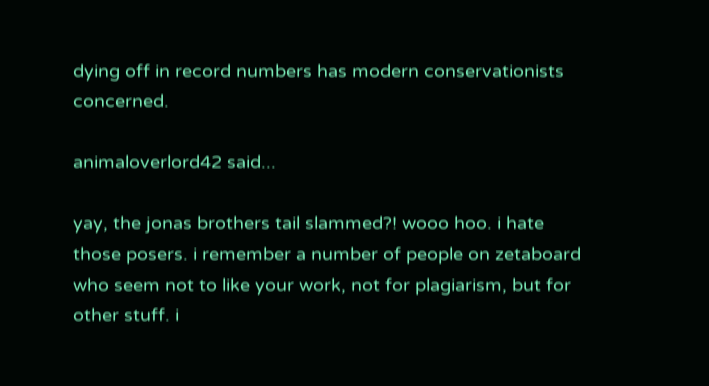dying off in record numbers has modern conservationists concerned.

animaloverlord42 said...

yay, the jonas brothers tail slammed?! wooo hoo. i hate those posers. i remember a number of people on zetaboard who seem not to like your work, not for plagiarism, but for other stuff. i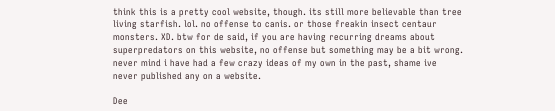think this is a pretty cool website, though. its still more believable than tree living starfish. lol. no offense to canis. or those freakin insect centaur monsters. XD. btw for de said, if you are having recurring dreams about superpredators on this website, no offense but something may be a bit wrong. never mind i have had a few crazy ideas of my own in the past, shame ive never published any on a website.

Dee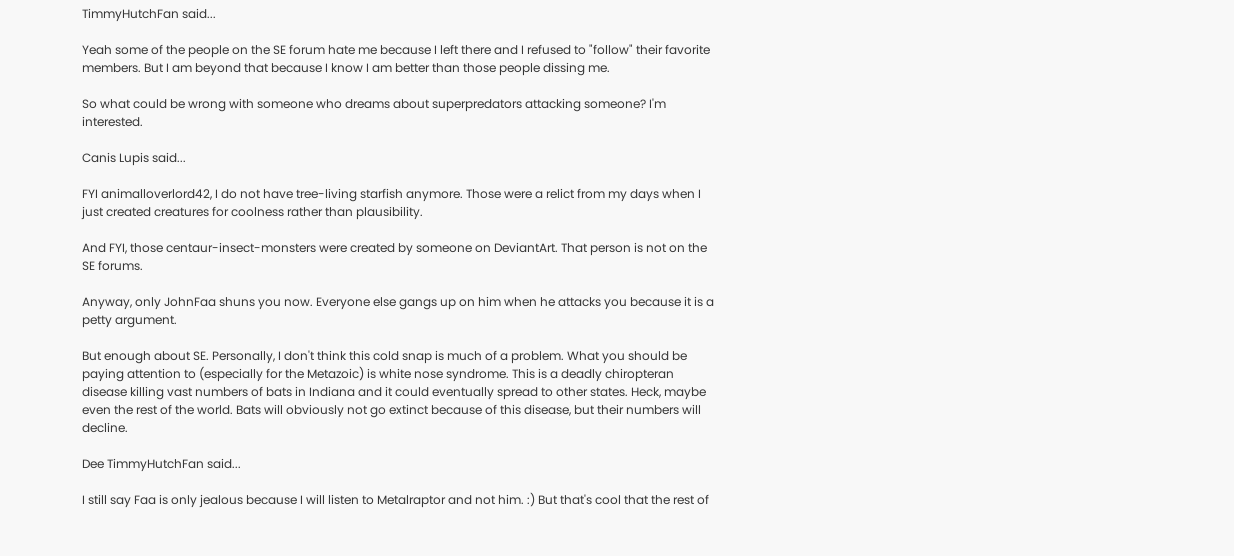TimmyHutchFan said...

Yeah some of the people on the SE forum hate me because I left there and I refused to "follow" their favorite members. But I am beyond that because I know I am better than those people dissing me.

So what could be wrong with someone who dreams about superpredators attacking someone? I'm interested.

Canis Lupis said...

FYI animalloverlord42, I do not have tree-living starfish anymore. Those were a relict from my days when I just created creatures for coolness rather than plausibility.

And FYI, those centaur-insect-monsters were created by someone on DeviantArt. That person is not on the SE forums.

Anyway, only JohnFaa shuns you now. Everyone else gangs up on him when he attacks you because it is a petty argument.

But enough about SE. Personally, I don't think this cold snap is much of a problem. What you should be paying attention to (especially for the Metazoic) is white nose syndrome. This is a deadly chiropteran disease killing vast numbers of bats in Indiana and it could eventually spread to other states. Heck, maybe even the rest of the world. Bats will obviously not go extinct because of this disease, but their numbers will decline.

Dee TimmyHutchFan said...

I still say Faa is only jealous because I will listen to Metalraptor and not him. :) But that's cool that the rest of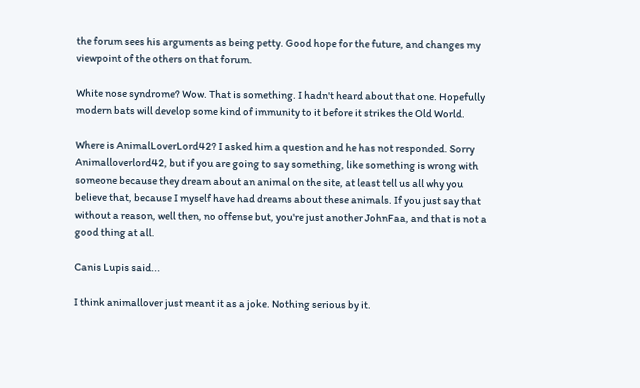the forum sees his arguments as being petty. Good hope for the future, and changes my viewpoint of the others on that forum.

White nose syndrome? Wow. That is something. I hadn't heard about that one. Hopefully modern bats will develop some kind of immunity to it before it strikes the Old World.

Where is AnimalLoverLord42? I asked him a question and he has not responded. Sorry Animalloverlord42, but if you are going to say something, like something is wrong with someone because they dream about an animal on the site, at least tell us all why you believe that, because I myself have had dreams about these animals. If you just say that without a reason, well then, no offense but, you're just another JohnFaa, and that is not a good thing at all.

Canis Lupis said...

I think animallover just meant it as a joke. Nothing serious by it.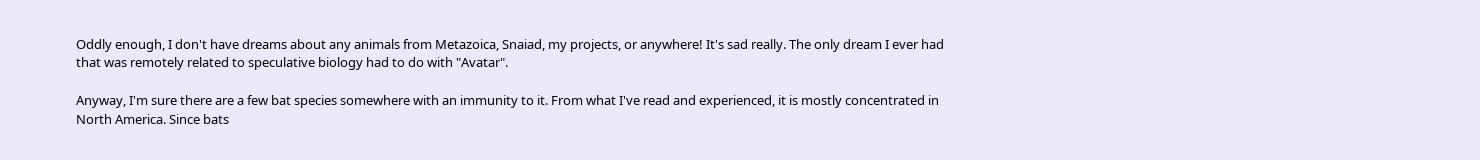Oddly enough, I don't have dreams about any animals from Metazoica, Snaiad, my projects, or anywhere! It's sad really. The only dream I ever had that was remotely related to speculative biology had to do with "Avatar".

Anyway, I'm sure there are a few bat species somewhere with an immunity to it. From what I've read and experienced, it is mostly concentrated in North America. Since bats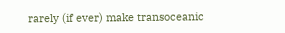rarely (if ever) make transoceanic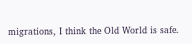migrations, I think the Old World is safe.